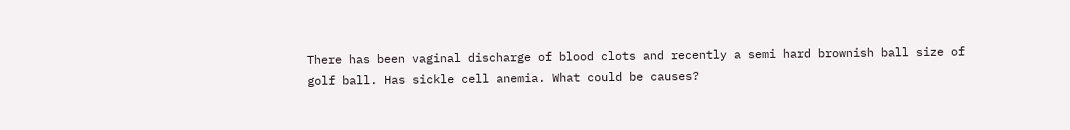There has been vaginal discharge of blood clots and recently a semi hard brownish ball size of golf ball. Has sickle cell anemia. What could be causes?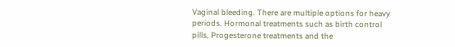Vaginal bleeding. There are multiple options for heavy periods. Hormonal treatments such as birth control pills, Progesterone treatments and the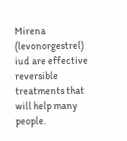Mirena (levonorgestrel) iud are effective reversible treatments that will help many people.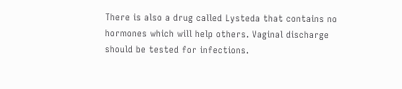There is also a drug called Lysteda that contains no hormones which will help others. Vaginal discharge should be tested for infections.